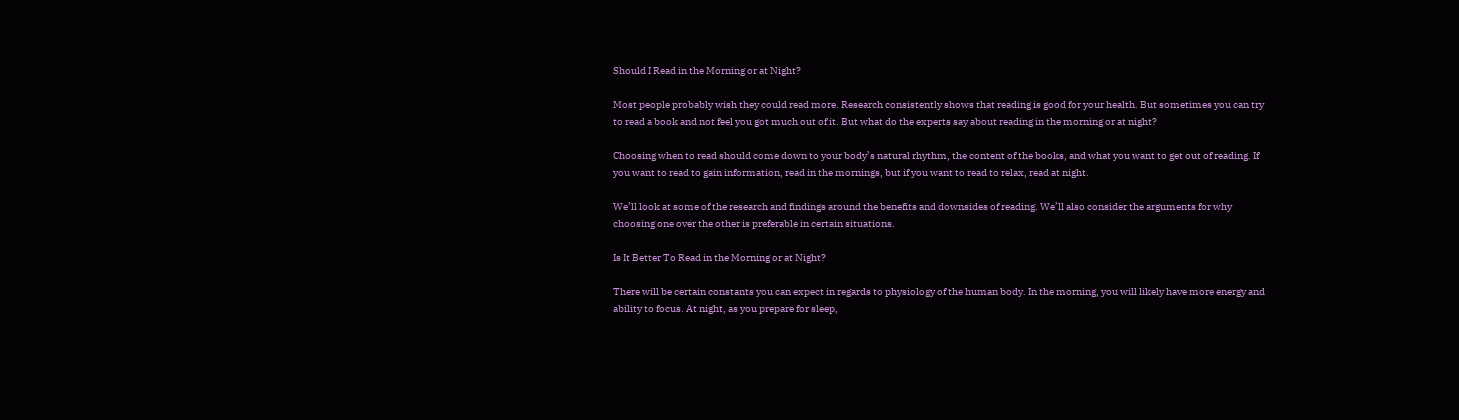Should I Read in the Morning or at Night?

Most people probably wish they could read more. Research consistently shows that reading is good for your health. But sometimes you can try to read a book and not feel you got much out of it. But what do the experts say about reading in the morning or at night?

Choosing when to read should come down to your body’s natural rhythm, the content of the books, and what you want to get out of reading. If you want to read to gain information, read in the mornings, but if you want to read to relax, read at night.

We’ll look at some of the research and findings around the benefits and downsides of reading. We’ll also consider the arguments for why choosing one over the other is preferable in certain situations.

Is It Better To Read in the Morning or at Night?

There will be certain constants you can expect in regards to physiology of the human body. In the morning, you will likely have more energy and ability to focus. At night, as you prepare for sleep,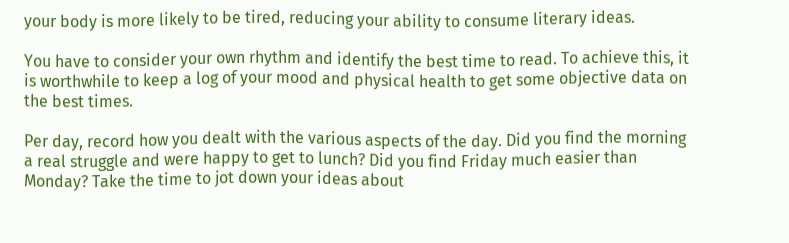your body is more likely to be tired, reducing your ability to consume literary ideas.

You have to consider your own rhythm and identify the best time to read. To achieve this, it is worthwhile to keep a log of your mood and physical health to get some objective data on the best times.

Per day, record how you dealt with the various aspects of the day. Did you find the morning a real struggle and were happy to get to lunch? Did you find Friday much easier than Monday? Take the time to jot down your ideas about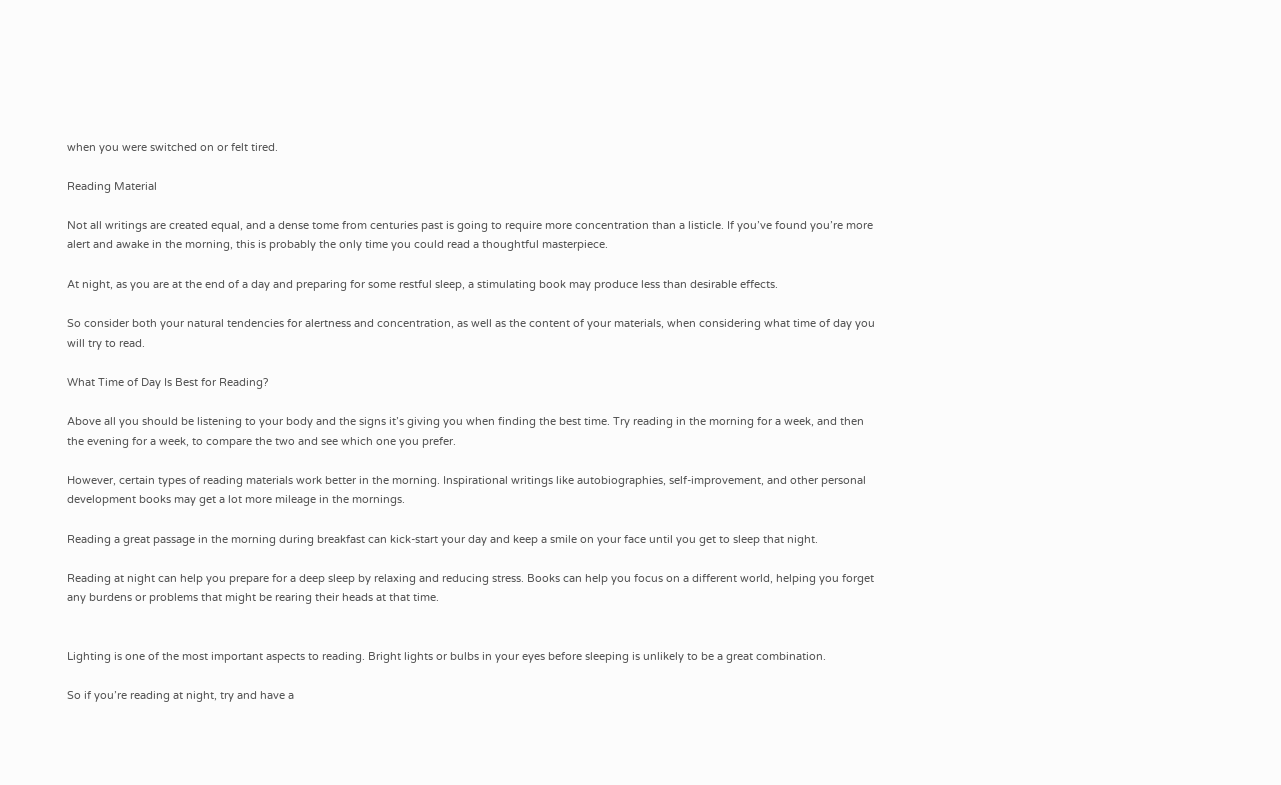when you were switched on or felt tired.

Reading Material

Not all writings are created equal, and a dense tome from centuries past is going to require more concentration than a listicle. If you’ve found you’re more alert and awake in the morning, this is probably the only time you could read a thoughtful masterpiece.

At night, as you are at the end of a day and preparing for some restful sleep, a stimulating book may produce less than desirable effects.

So consider both your natural tendencies for alertness and concentration, as well as the content of your materials, when considering what time of day you will try to read.

What Time of Day Is Best for Reading?

Above all you should be listening to your body and the signs it’s giving you when finding the best time. Try reading in the morning for a week, and then the evening for a week, to compare the two and see which one you prefer.

However, certain types of reading materials work better in the morning. Inspirational writings like autobiographies, self-improvement, and other personal development books may get a lot more mileage in the mornings.

Reading a great passage in the morning during breakfast can kick-start your day and keep a smile on your face until you get to sleep that night.

Reading at night can help you prepare for a deep sleep by relaxing and reducing stress. Books can help you focus on a different world, helping you forget any burdens or problems that might be rearing their heads at that time.


Lighting is one of the most important aspects to reading. Bright lights or bulbs in your eyes before sleeping is unlikely to be a great combination.

So if you’re reading at night, try and have a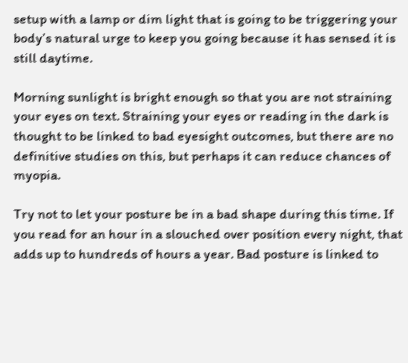setup with a lamp or dim light that is going to be triggering your body’s natural urge to keep you going because it has sensed it is still daytime.

Morning sunlight is bright enough so that you are not straining your eyes on text. Straining your eyes or reading in the dark is thought to be linked to bad eyesight outcomes, but there are no definitive studies on this, but perhaps it can reduce chances of myopia.

Try not to let your posture be in a bad shape during this time. If you read for an hour in a slouched over position every night, that adds up to hundreds of hours a year. Bad posture is linked to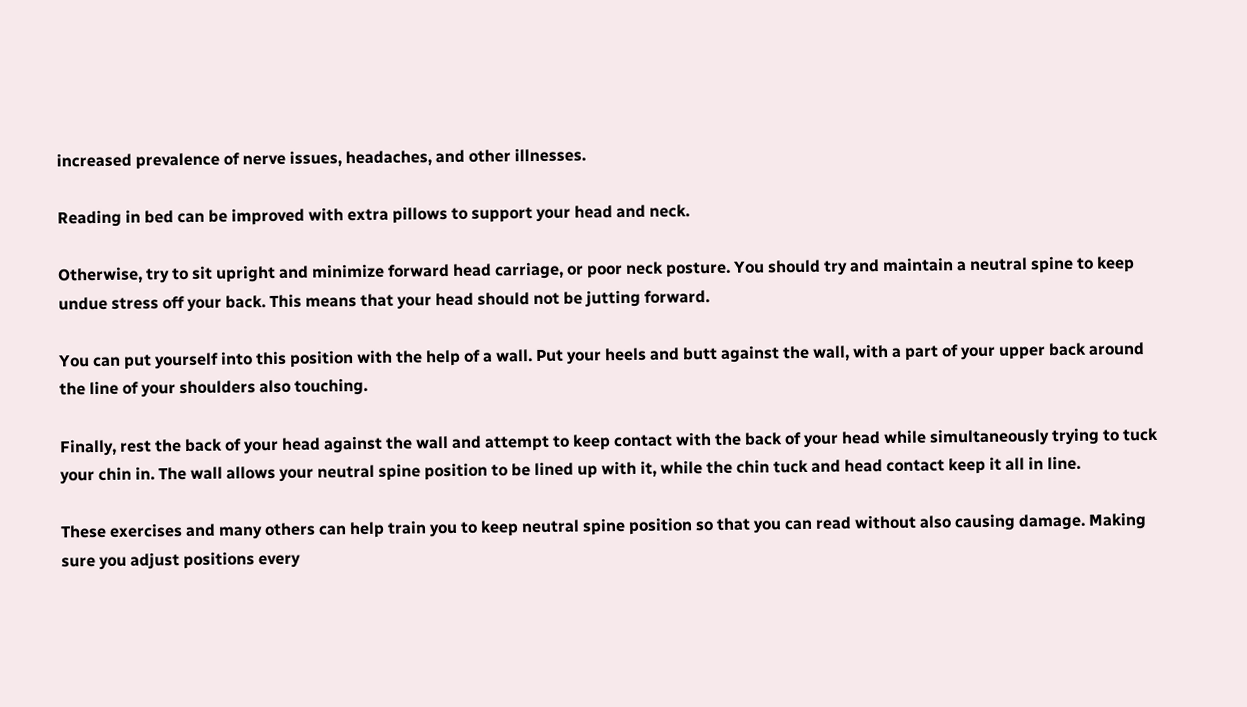increased prevalence of nerve issues, headaches, and other illnesses.

Reading in bed can be improved with extra pillows to support your head and neck.

Otherwise, try to sit upright and minimize forward head carriage, or poor neck posture. You should try and maintain a neutral spine to keep undue stress off your back. This means that your head should not be jutting forward.

You can put yourself into this position with the help of a wall. Put your heels and butt against the wall, with a part of your upper back around the line of your shoulders also touching.

Finally, rest the back of your head against the wall and attempt to keep contact with the back of your head while simultaneously trying to tuck your chin in. The wall allows your neutral spine position to be lined up with it, while the chin tuck and head contact keep it all in line.

These exercises and many others can help train you to keep neutral spine position so that you can read without also causing damage. Making sure you adjust positions every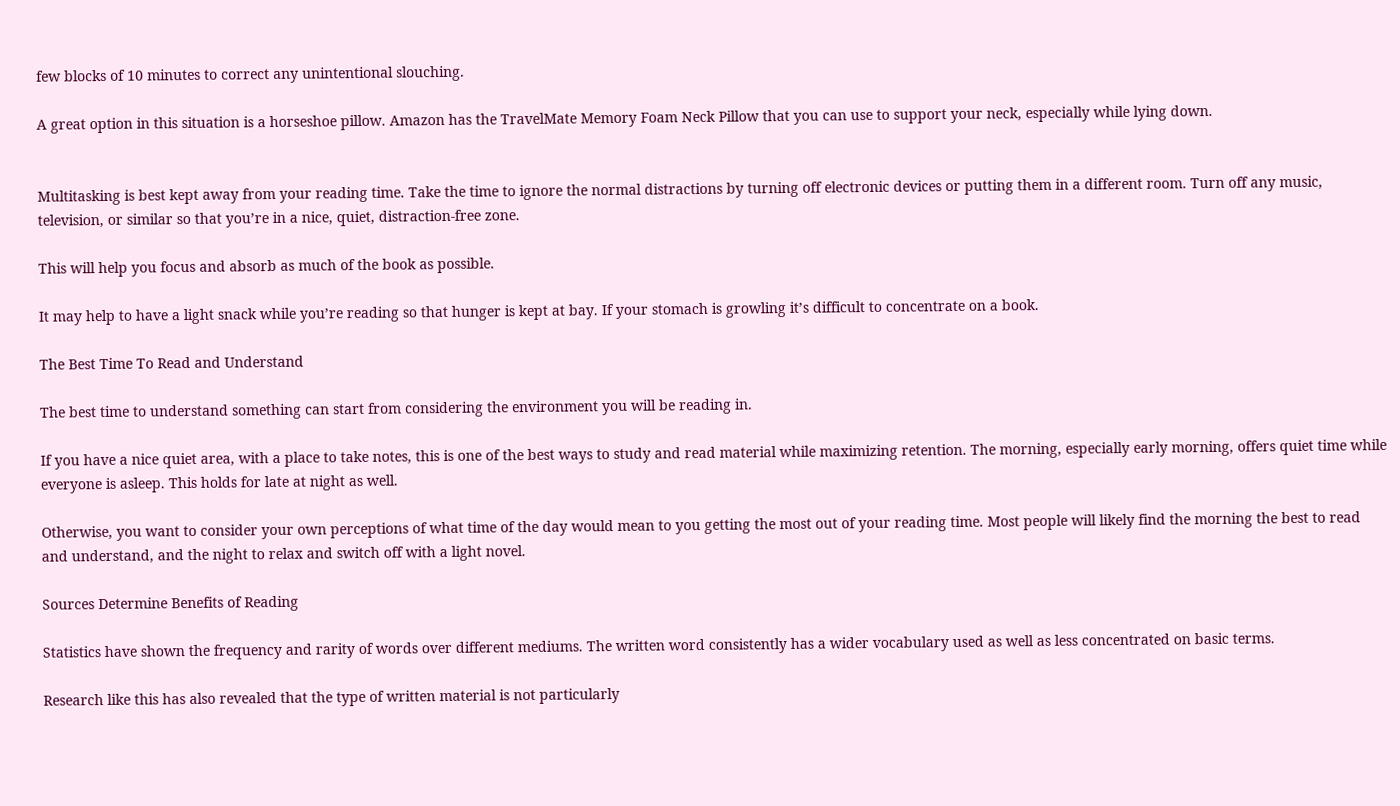few blocks of 10 minutes to correct any unintentional slouching.

A great option in this situation is a horseshoe pillow. Amazon has the TravelMate Memory Foam Neck Pillow that you can use to support your neck, especially while lying down.


Multitasking is best kept away from your reading time. Take the time to ignore the normal distractions by turning off electronic devices or putting them in a different room. Turn off any music, television, or similar so that you’re in a nice, quiet, distraction-free zone.

This will help you focus and absorb as much of the book as possible.

It may help to have a light snack while you’re reading so that hunger is kept at bay. If your stomach is growling it’s difficult to concentrate on a book.

The Best Time To Read and Understand

The best time to understand something can start from considering the environment you will be reading in.

If you have a nice quiet area, with a place to take notes, this is one of the best ways to study and read material while maximizing retention. The morning, especially early morning, offers quiet time while everyone is asleep. This holds for late at night as well.

Otherwise, you want to consider your own perceptions of what time of the day would mean to you getting the most out of your reading time. Most people will likely find the morning the best to read and understand, and the night to relax and switch off with a light novel.

Sources Determine Benefits of Reading

Statistics have shown the frequency and rarity of words over different mediums. The written word consistently has a wider vocabulary used as well as less concentrated on basic terms.

Research like this has also revealed that the type of written material is not particularly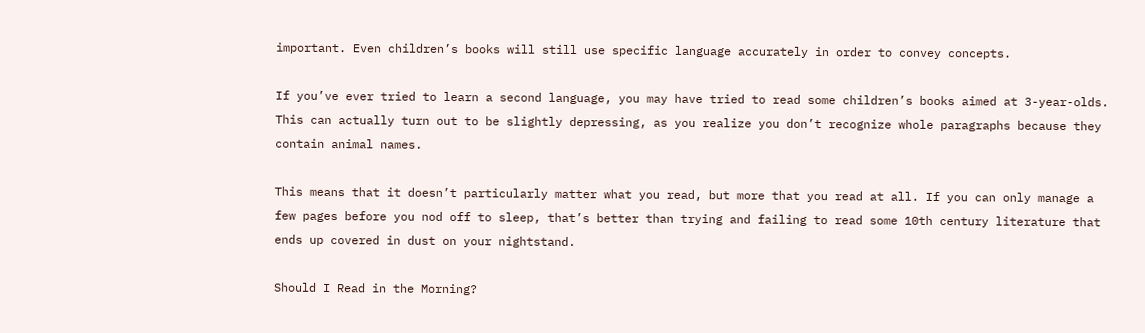important. Even children’s books will still use specific language accurately in order to convey concepts.

If you’ve ever tried to learn a second language, you may have tried to read some children’s books aimed at 3-year-olds. This can actually turn out to be slightly depressing, as you realize you don’t recognize whole paragraphs because they contain animal names.

This means that it doesn’t particularly matter what you read, but more that you read at all. If you can only manage a few pages before you nod off to sleep, that’s better than trying and failing to read some 10th century literature that ends up covered in dust on your nightstand.

Should I Read in the Morning?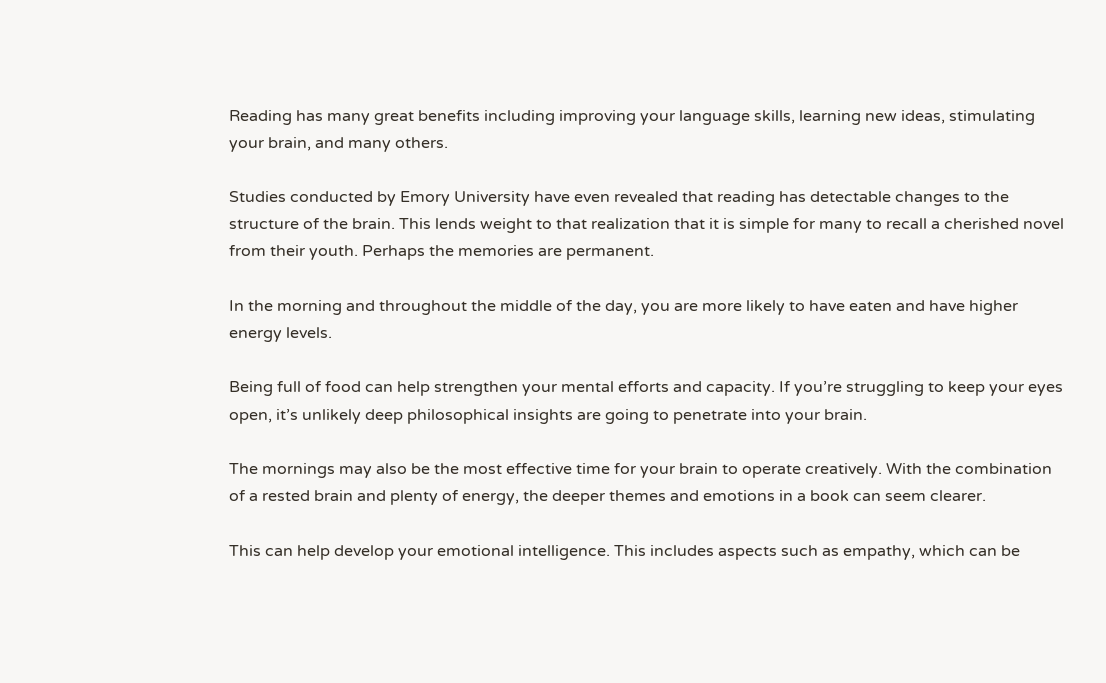Reading has many great benefits including improving your language skills, learning new ideas, stimulating your brain, and many others.

Studies conducted by Emory University have even revealed that reading has detectable changes to the structure of the brain. This lends weight to that realization that it is simple for many to recall a cherished novel from their youth. Perhaps the memories are permanent.

In the morning and throughout the middle of the day, you are more likely to have eaten and have higher energy levels.

Being full of food can help strengthen your mental efforts and capacity. If you’re struggling to keep your eyes open, it’s unlikely deep philosophical insights are going to penetrate into your brain.

The mornings may also be the most effective time for your brain to operate creatively. With the combination of a rested brain and plenty of energy, the deeper themes and emotions in a book can seem clearer.

This can help develop your emotional intelligence. This includes aspects such as empathy, which can be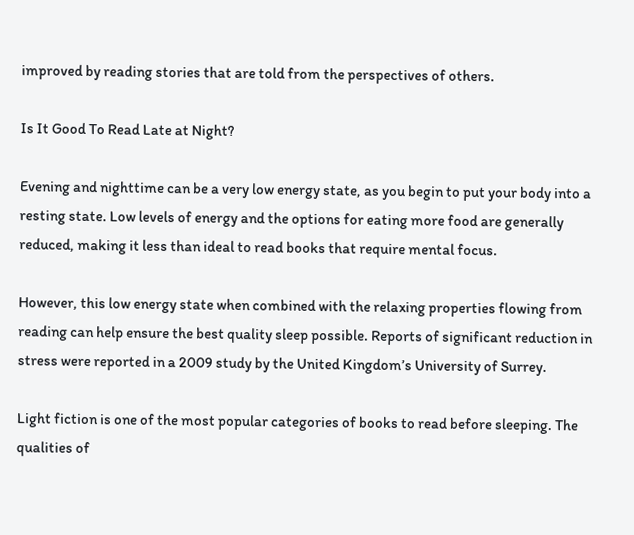improved by reading stories that are told from the perspectives of others.

Is It Good To Read Late at Night?

Evening and nighttime can be a very low energy state, as you begin to put your body into a resting state. Low levels of energy and the options for eating more food are generally reduced, making it less than ideal to read books that require mental focus.

However, this low energy state when combined with the relaxing properties flowing from reading can help ensure the best quality sleep possible. Reports of significant reduction in stress were reported in a 2009 study by the United Kingdom’s University of Surrey.

Light fiction is one of the most popular categories of books to read before sleeping. The qualities of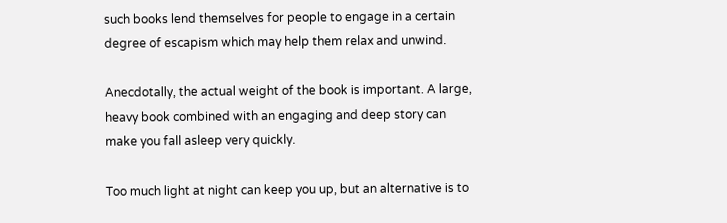such books lend themselves for people to engage in a certain degree of escapism which may help them relax and unwind.

Anecdotally, the actual weight of the book is important. A large, heavy book combined with an engaging and deep story can make you fall asleep very quickly.

Too much light at night can keep you up, but an alternative is to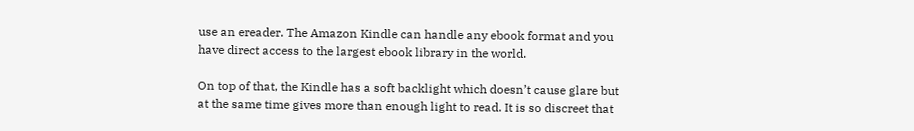use an ereader. The Amazon Kindle can handle any ebook format and you have direct access to the largest ebook library in the world.

On top of that, the Kindle has a soft backlight which doesn’t cause glare but at the same time gives more than enough light to read. It is so discreet that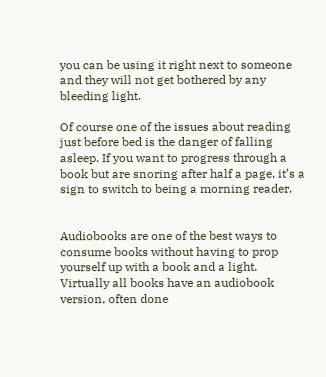you can be using it right next to someone and they will not get bothered by any bleeding light.

Of course one of the issues about reading just before bed is the danger of falling asleep. If you want to progress through a book but are snoring after half a page, it’s a sign to switch to being a morning reader.


Audiobooks are one of the best ways to consume books without having to prop yourself up with a book and a light. Virtually all books have an audiobook version, often done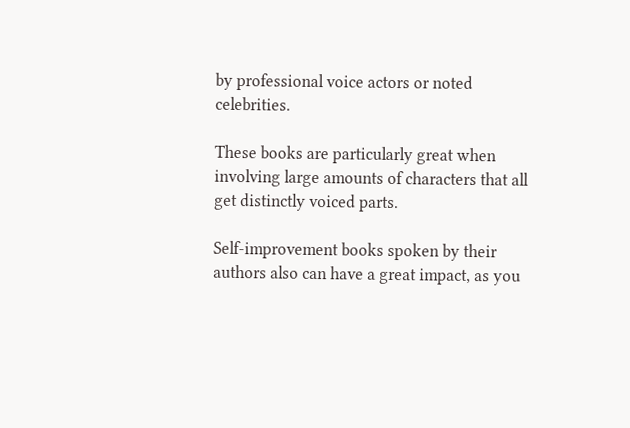by professional voice actors or noted celebrities.

These books are particularly great when involving large amounts of characters that all get distinctly voiced parts.

Self-improvement books spoken by their authors also can have a great impact, as you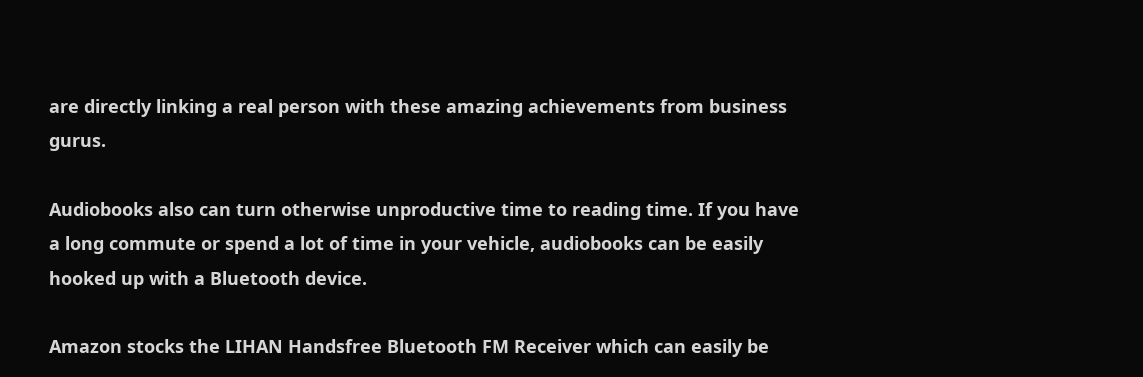are directly linking a real person with these amazing achievements from business gurus.

Audiobooks also can turn otherwise unproductive time to reading time. If you have a long commute or spend a lot of time in your vehicle, audiobooks can be easily hooked up with a Bluetooth device.

Amazon stocks the LIHAN Handsfree Bluetooth FM Receiver which can easily be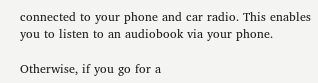connected to your phone and car radio. This enables you to listen to an audiobook via your phone.

Otherwise, if you go for a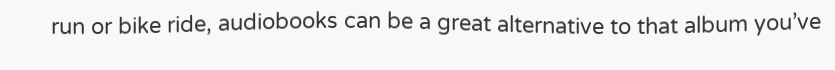run or bike ride, audiobooks can be a great alternative to that album you’ve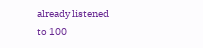already listened to 100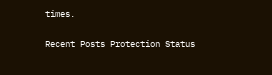times.

Recent Posts Protection Status